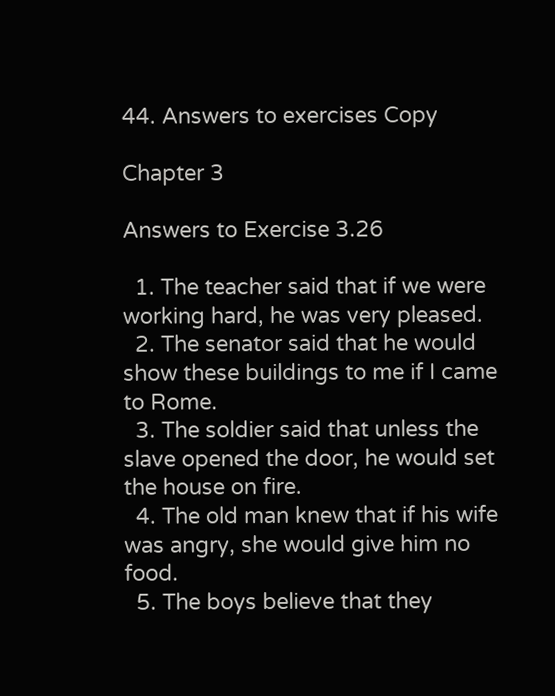44. Answers to exercises Copy

Chapter 3

Answers to Exercise 3.26

  1. The teacher said that if we were working hard, he was very pleased.
  2. The senator said that he would show these buildings to me if I came to Rome.
  3. The soldier said that unless the slave opened the door, he would set the house on fire.
  4. The old man knew that if his wife was angry, she would give him no food.
  5. The boys believe that they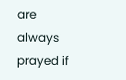are always prayed if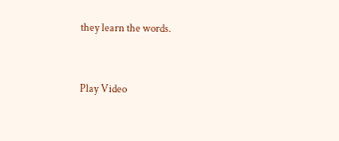they learn the words.


Play Video